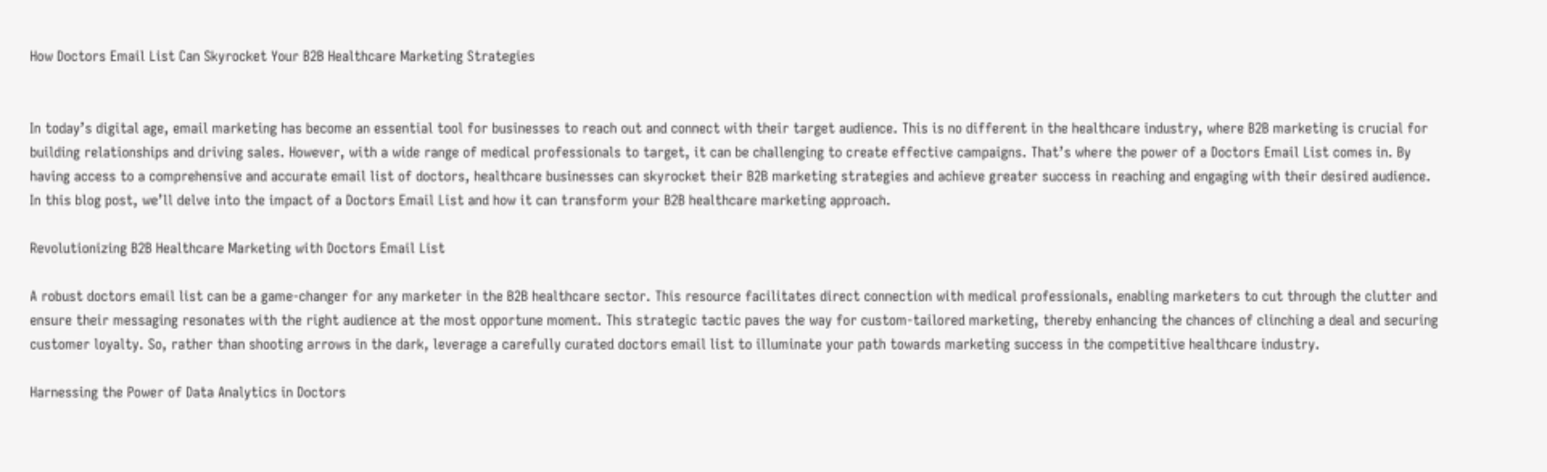How Doctors Email List Can Skyrocket Your B2B Healthcare Marketing Strategies


In today’s digital age, email marketing has become an essential tool for businesses to reach out and connect with their target audience. This is no different in the healthcare industry, where B2B marketing is crucial for building relationships and driving sales. However, with a wide range of medical professionals to target, it can be challenging to create effective campaigns. That’s where the power of a Doctors Email List comes in. By having access to a comprehensive and accurate email list of doctors, healthcare businesses can skyrocket their B2B marketing strategies and achieve greater success in reaching and engaging with their desired audience. In this blog post, we’ll delve into the impact of a Doctors Email List and how it can transform your B2B healthcare marketing approach.

Revolutionizing B2B Healthcare Marketing with Doctors Email List

A robust doctors email list can be a game-changer for any marketer in the B2B healthcare sector. This resource facilitates direct connection with medical professionals, enabling marketers to cut through the clutter and ensure their messaging resonates with the right audience at the most opportune moment. This strategic tactic paves the way for custom-tailored marketing, thereby enhancing the chances of clinching a deal and securing customer loyalty. So, rather than shooting arrows in the dark, leverage a carefully curated doctors email list to illuminate your path towards marketing success in the competitive healthcare industry.

Harnessing the Power of Data Analytics in Doctors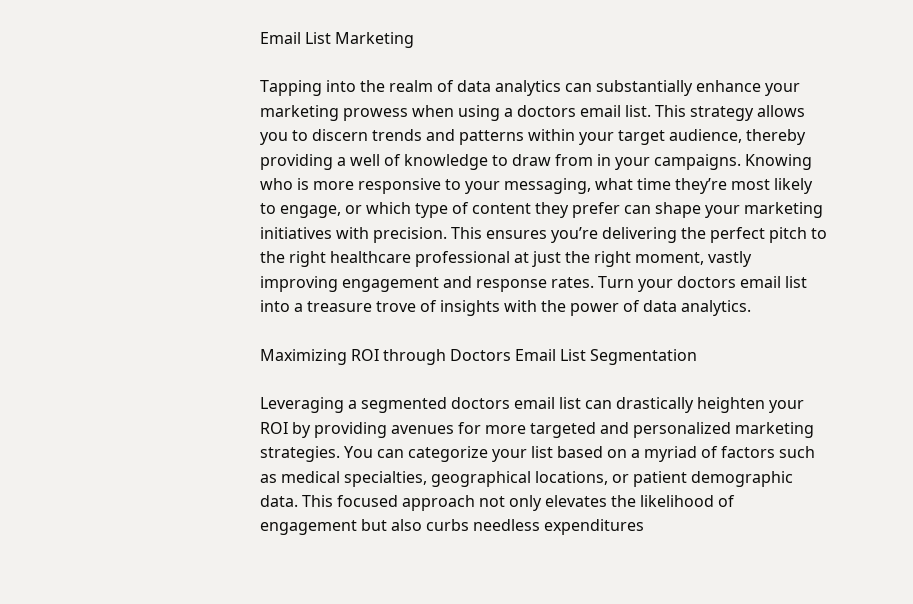Email List Marketing

Tapping into the realm of data analytics can substantially enhance your marketing prowess when using a doctors email list. This strategy allows you to discern trends and patterns within your target audience, thereby providing a well of knowledge to draw from in your campaigns. Knowing who is more responsive to your messaging, what time they’re most likely to engage, or which type of content they prefer can shape your marketing initiatives with precision. This ensures you’re delivering the perfect pitch to the right healthcare professional at just the right moment, vastly improving engagement and response rates. Turn your doctors email list into a treasure trove of insights with the power of data analytics.

Maximizing ROI through Doctors Email List Segmentation

Leveraging a segmented doctors email list can drastically heighten your ROI by providing avenues for more targeted and personalized marketing strategies. You can categorize your list based on a myriad of factors such as medical specialties, geographical locations, or patient demographic data. This focused approach not only elevates the likelihood of engagement but also curbs needless expenditures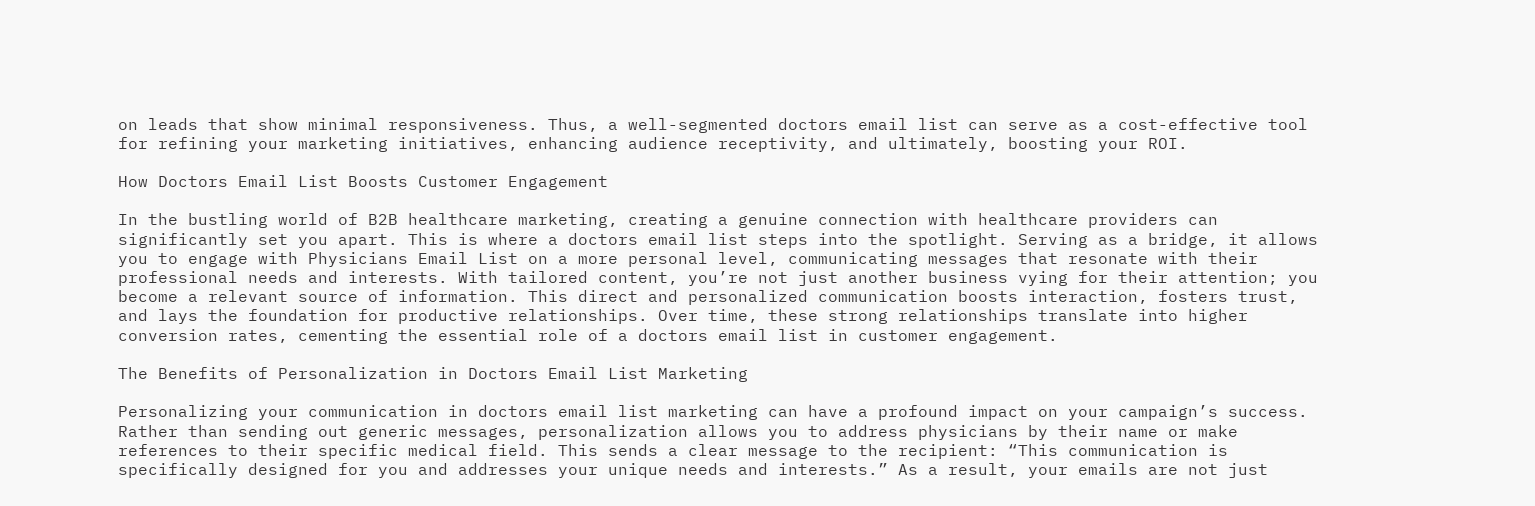on leads that show minimal responsiveness. Thus, a well-segmented doctors email list can serve as a cost-effective tool for refining your marketing initiatives, enhancing audience receptivity, and ultimately, boosting your ROI.

How Doctors Email List Boosts Customer Engagement

In the bustling world of B2B healthcare marketing, creating a genuine connection with healthcare providers can significantly set you apart. This is where a doctors email list steps into the spotlight. Serving as a bridge, it allows you to engage with Physicians Email List on a more personal level, communicating messages that resonate with their professional needs and interests. With tailored content, you’re not just another business vying for their attention; you become a relevant source of information. This direct and personalized communication boosts interaction, fosters trust, and lays the foundation for productive relationships. Over time, these strong relationships translate into higher conversion rates, cementing the essential role of a doctors email list in customer engagement.

The Benefits of Personalization in Doctors Email List Marketing

Personalizing your communication in doctors email list marketing can have a profound impact on your campaign’s success. Rather than sending out generic messages, personalization allows you to address physicians by their name or make references to their specific medical field. This sends a clear message to the recipient: “This communication is specifically designed for you and addresses your unique needs and interests.” As a result, your emails are not just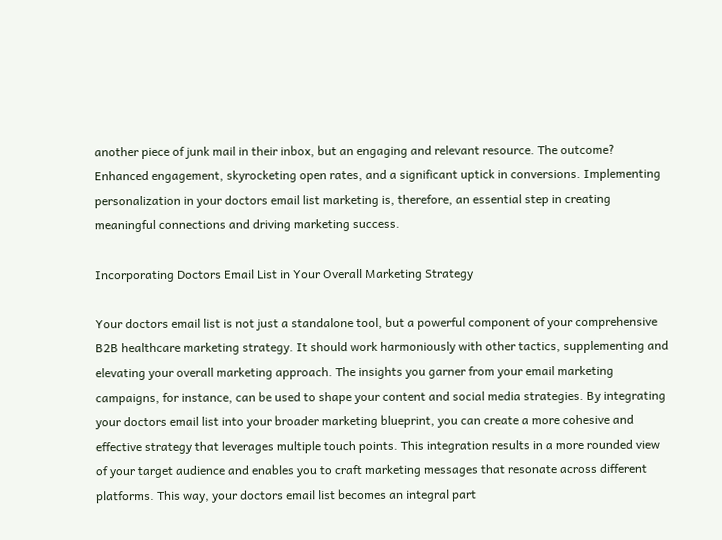another piece of junk mail in their inbox, but an engaging and relevant resource. The outcome? Enhanced engagement, skyrocketing open rates, and a significant uptick in conversions. Implementing personalization in your doctors email list marketing is, therefore, an essential step in creating meaningful connections and driving marketing success.

Incorporating Doctors Email List in Your Overall Marketing Strategy

Your doctors email list is not just a standalone tool, but a powerful component of your comprehensive B2B healthcare marketing strategy. It should work harmoniously with other tactics, supplementing and elevating your overall marketing approach. The insights you garner from your email marketing campaigns, for instance, can be used to shape your content and social media strategies. By integrating your doctors email list into your broader marketing blueprint, you can create a more cohesive and effective strategy that leverages multiple touch points. This integration results in a more rounded view of your target audience and enables you to craft marketing messages that resonate across different platforms. This way, your doctors email list becomes an integral part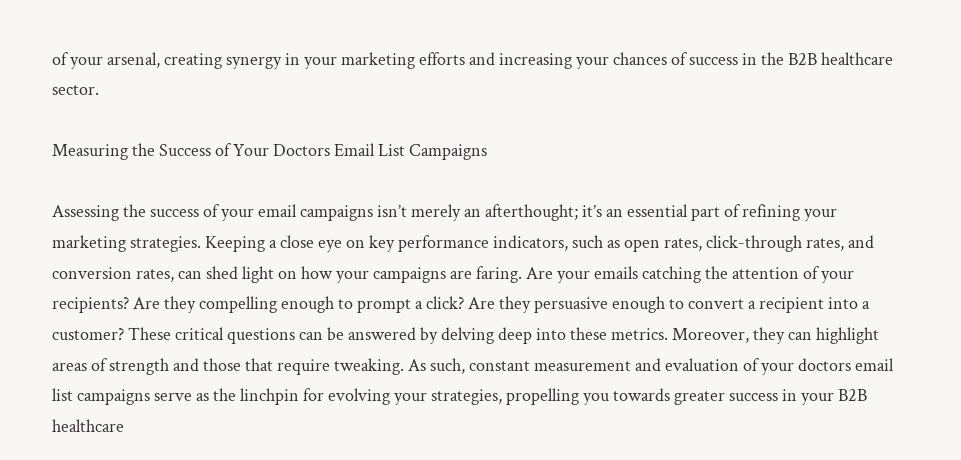of your arsenal, creating synergy in your marketing efforts and increasing your chances of success in the B2B healthcare sector.

Measuring the Success of Your Doctors Email List Campaigns

Assessing the success of your email campaigns isn’t merely an afterthought; it’s an essential part of refining your marketing strategies. Keeping a close eye on key performance indicators, such as open rates, click-through rates, and conversion rates, can shed light on how your campaigns are faring. Are your emails catching the attention of your recipients? Are they compelling enough to prompt a click? Are they persuasive enough to convert a recipient into a customer? These critical questions can be answered by delving deep into these metrics. Moreover, they can highlight areas of strength and those that require tweaking. As such, constant measurement and evaluation of your doctors email list campaigns serve as the linchpin for evolving your strategies, propelling you towards greater success in your B2B healthcare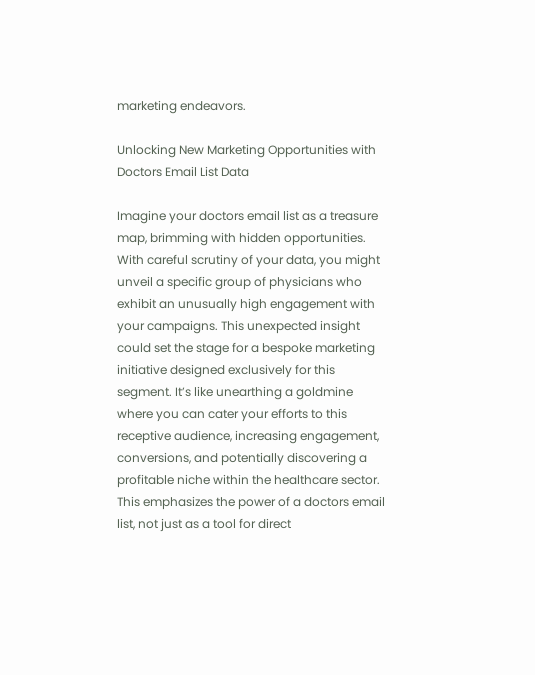marketing endeavors.

Unlocking New Marketing Opportunities with Doctors Email List Data

Imagine your doctors email list as a treasure map, brimming with hidden opportunities. With careful scrutiny of your data, you might unveil a specific group of physicians who exhibit an unusually high engagement with your campaigns. This unexpected insight could set the stage for a bespoke marketing initiative designed exclusively for this segment. It’s like unearthing a goldmine where you can cater your efforts to this receptive audience, increasing engagement, conversions, and potentially discovering a profitable niche within the healthcare sector. This emphasizes the power of a doctors email list, not just as a tool for direct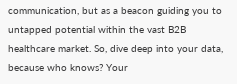communication, but as a beacon guiding you to untapped potential within the vast B2B healthcare market. So, dive deep into your data, because who knows? Your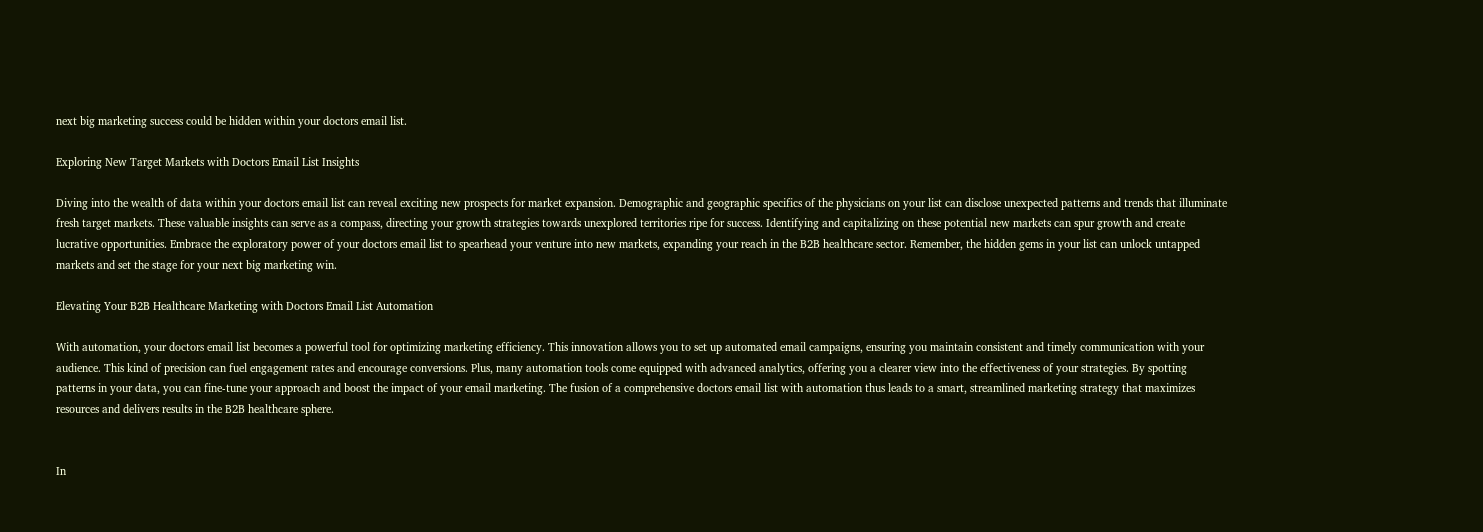next big marketing success could be hidden within your doctors email list.

Exploring New Target Markets with Doctors Email List Insights

Diving into the wealth of data within your doctors email list can reveal exciting new prospects for market expansion. Demographic and geographic specifics of the physicians on your list can disclose unexpected patterns and trends that illuminate fresh target markets. These valuable insights can serve as a compass, directing your growth strategies towards unexplored territories ripe for success. Identifying and capitalizing on these potential new markets can spur growth and create lucrative opportunities. Embrace the exploratory power of your doctors email list to spearhead your venture into new markets, expanding your reach in the B2B healthcare sector. Remember, the hidden gems in your list can unlock untapped markets and set the stage for your next big marketing win.

Elevating Your B2B Healthcare Marketing with Doctors Email List Automation

With automation, your doctors email list becomes a powerful tool for optimizing marketing efficiency. This innovation allows you to set up automated email campaigns, ensuring you maintain consistent and timely communication with your audience. This kind of precision can fuel engagement rates and encourage conversions. Plus, many automation tools come equipped with advanced analytics, offering you a clearer view into the effectiveness of your strategies. By spotting patterns in your data, you can fine-tune your approach and boost the impact of your email marketing. The fusion of a comprehensive doctors email list with automation thus leads to a smart, streamlined marketing strategy that maximizes resources and delivers results in the B2B healthcare sphere.


In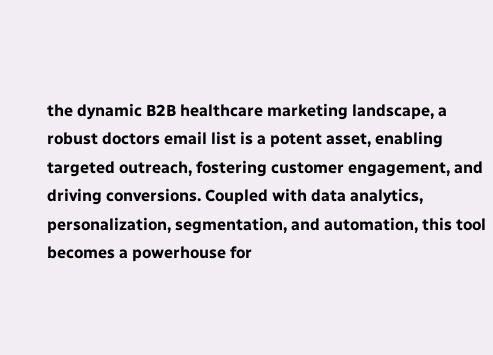the dynamic B2B healthcare marketing landscape, a robust doctors email list is a potent asset, enabling targeted outreach, fostering customer engagement, and driving conversions. Coupled with data analytics, personalization, segmentation, and automation, this tool becomes a powerhouse for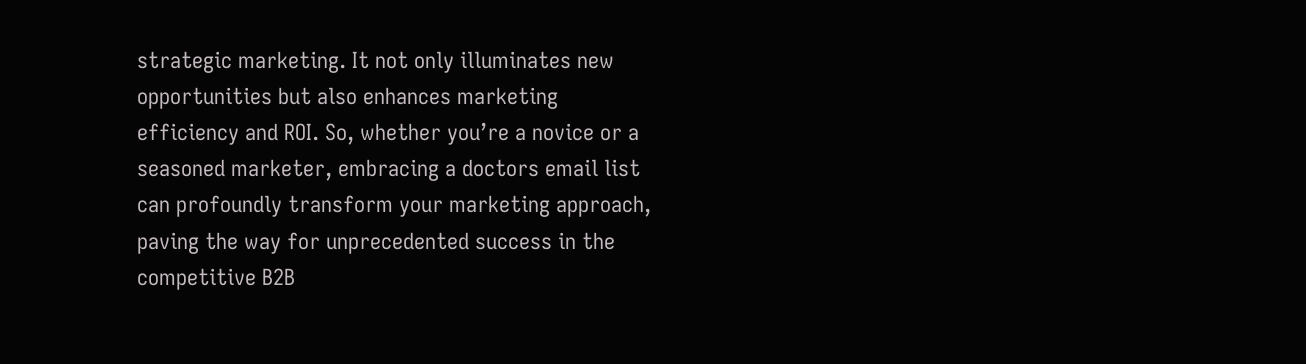strategic marketing. It not only illuminates new opportunities but also enhances marketing efficiency and ROI. So, whether you’re a novice or a seasoned marketer, embracing a doctors email list can profoundly transform your marketing approach, paving the way for unprecedented success in the competitive B2B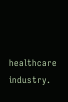healthcare industry.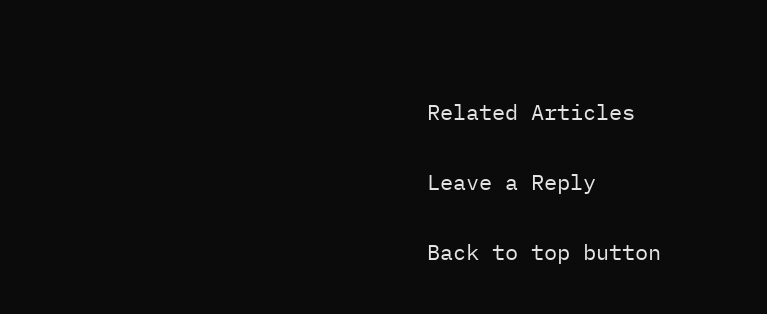Related Articles

Leave a Reply

Back to top button